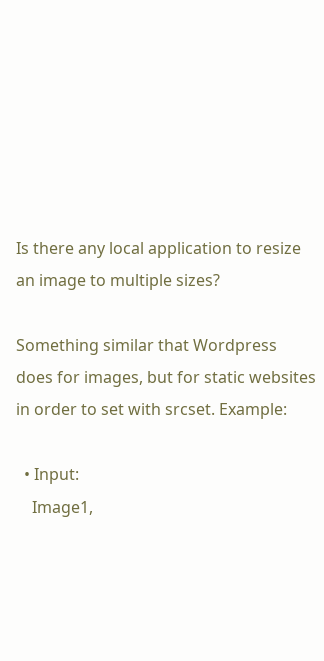Is there any local application to resize an image to multiple sizes?

Something similar that Wordpress does for images, but for static websites in order to set with srcset. Example:

  • Input:
    Image1,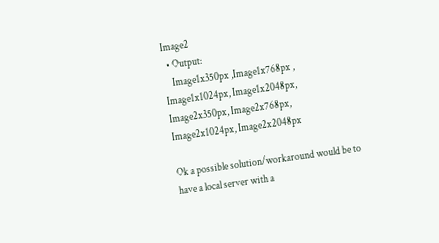Image2
  • Output:
    Image1x350px ,Image1x768px , Image1x1024px, Image1x2048px, Image2x350px, Image2x768px, Image2x1024px, Image2x2048px

Ok a possible solution/workaround would be to have a local server with a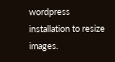wordpress installation to resize images.